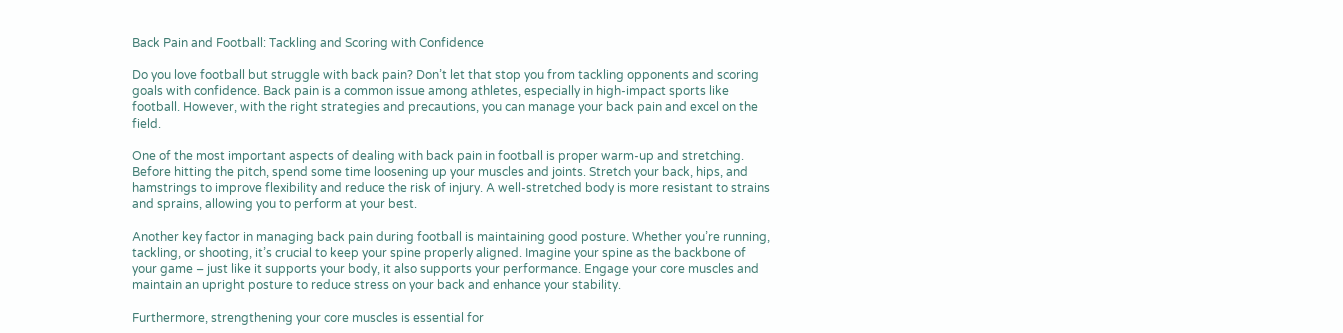Back Pain and Football: Tackling and Scoring with Confidence

Do you love football but struggle with back pain? Don’t let that stop you from tackling opponents and scoring goals with confidence. Back pain is a common issue among athletes, especially in high-impact sports like football. However, with the right strategies and precautions, you can manage your back pain and excel on the field.

One of the most important aspects of dealing with back pain in football is proper warm-up and stretching. Before hitting the pitch, spend some time loosening up your muscles and joints. Stretch your back, hips, and hamstrings to improve flexibility and reduce the risk of injury. A well-stretched body is more resistant to strains and sprains, allowing you to perform at your best.

Another key factor in managing back pain during football is maintaining good posture. Whether you’re running, tackling, or shooting, it’s crucial to keep your spine properly aligned. Imagine your spine as the backbone of your game – just like it supports your body, it also supports your performance. Engage your core muscles and maintain an upright posture to reduce stress on your back and enhance your stability.

Furthermore, strengthening your core muscles is essential for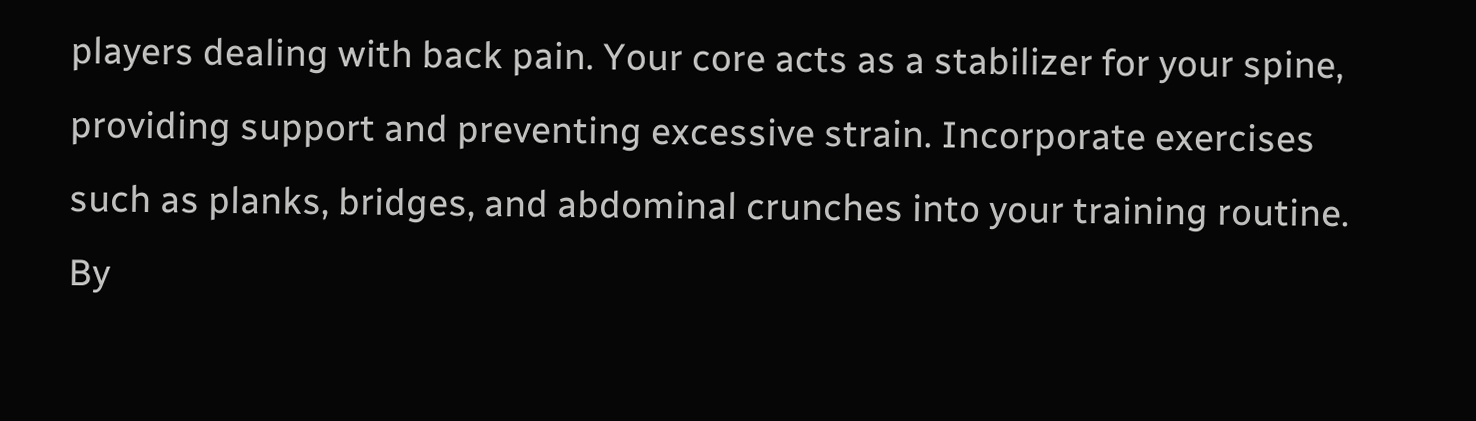players dealing with back pain. Your core acts as a stabilizer for your spine, providing support and preventing excessive strain. Incorporate exercises such as planks, bridges, and abdominal crunches into your training routine. By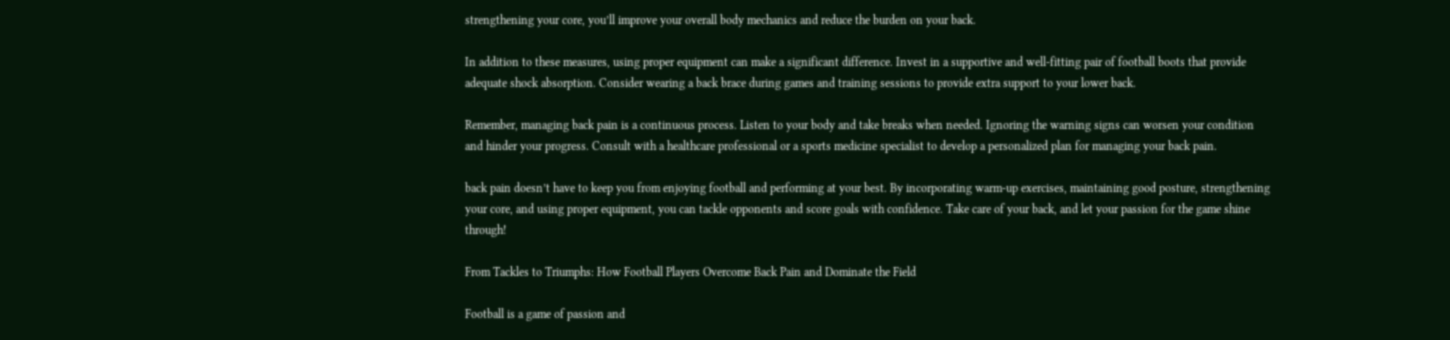strengthening your core, you’ll improve your overall body mechanics and reduce the burden on your back.

In addition to these measures, using proper equipment can make a significant difference. Invest in a supportive and well-fitting pair of football boots that provide adequate shock absorption. Consider wearing a back brace during games and training sessions to provide extra support to your lower back.

Remember, managing back pain is a continuous process. Listen to your body and take breaks when needed. Ignoring the warning signs can worsen your condition and hinder your progress. Consult with a healthcare professional or a sports medicine specialist to develop a personalized plan for managing your back pain.

back pain doesn’t have to keep you from enjoying football and performing at your best. By incorporating warm-up exercises, maintaining good posture, strengthening your core, and using proper equipment, you can tackle opponents and score goals with confidence. Take care of your back, and let your passion for the game shine through!

From Tackles to Triumphs: How Football Players Overcome Back Pain and Dominate the Field

Football is a game of passion and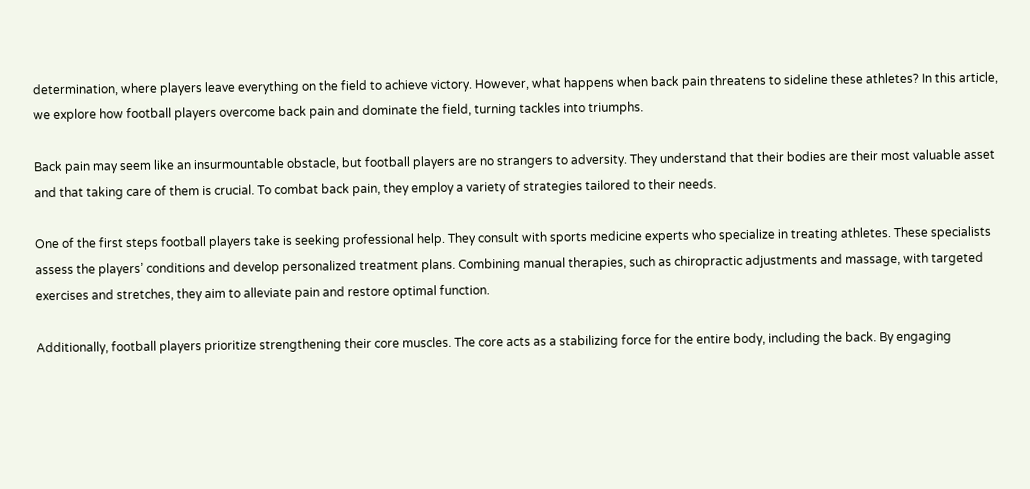determination, where players leave everything on the field to achieve victory. However, what happens when back pain threatens to sideline these athletes? In this article, we explore how football players overcome back pain and dominate the field, turning tackles into triumphs.

Back pain may seem like an insurmountable obstacle, but football players are no strangers to adversity. They understand that their bodies are their most valuable asset and that taking care of them is crucial. To combat back pain, they employ a variety of strategies tailored to their needs.

One of the first steps football players take is seeking professional help. They consult with sports medicine experts who specialize in treating athletes. These specialists assess the players’ conditions and develop personalized treatment plans. Combining manual therapies, such as chiropractic adjustments and massage, with targeted exercises and stretches, they aim to alleviate pain and restore optimal function.

Additionally, football players prioritize strengthening their core muscles. The core acts as a stabilizing force for the entire body, including the back. By engaging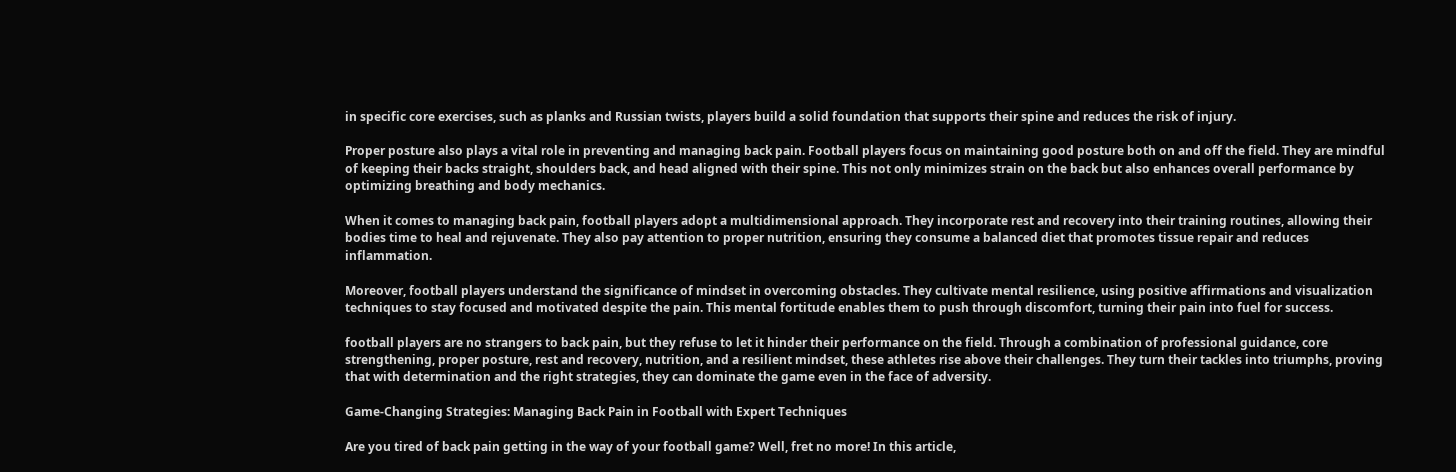in specific core exercises, such as planks and Russian twists, players build a solid foundation that supports their spine and reduces the risk of injury.

Proper posture also plays a vital role in preventing and managing back pain. Football players focus on maintaining good posture both on and off the field. They are mindful of keeping their backs straight, shoulders back, and head aligned with their spine. This not only minimizes strain on the back but also enhances overall performance by optimizing breathing and body mechanics.

When it comes to managing back pain, football players adopt a multidimensional approach. They incorporate rest and recovery into their training routines, allowing their bodies time to heal and rejuvenate. They also pay attention to proper nutrition, ensuring they consume a balanced diet that promotes tissue repair and reduces inflammation.

Moreover, football players understand the significance of mindset in overcoming obstacles. They cultivate mental resilience, using positive affirmations and visualization techniques to stay focused and motivated despite the pain. This mental fortitude enables them to push through discomfort, turning their pain into fuel for success.

football players are no strangers to back pain, but they refuse to let it hinder their performance on the field. Through a combination of professional guidance, core strengthening, proper posture, rest and recovery, nutrition, and a resilient mindset, these athletes rise above their challenges. They turn their tackles into triumphs, proving that with determination and the right strategies, they can dominate the game even in the face of adversity.

Game-Changing Strategies: Managing Back Pain in Football with Expert Techniques

Are you tired of back pain getting in the way of your football game? Well, fret no more! In this article,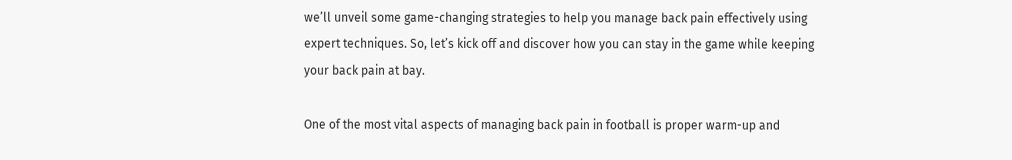we’ll unveil some game-changing strategies to help you manage back pain effectively using expert techniques. So, let’s kick off and discover how you can stay in the game while keeping your back pain at bay.

One of the most vital aspects of managing back pain in football is proper warm-up and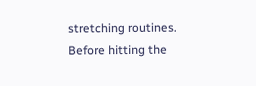stretching routines. Before hitting the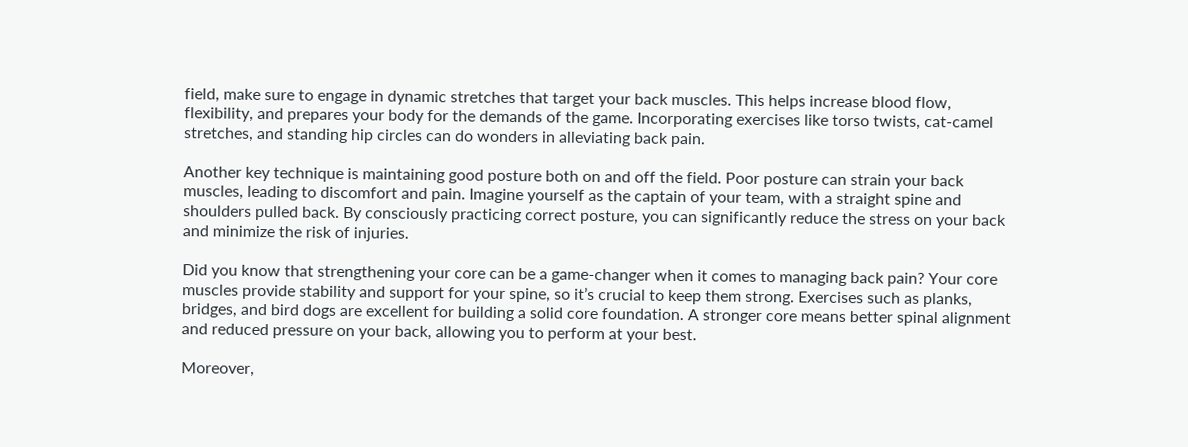field, make sure to engage in dynamic stretches that target your back muscles. This helps increase blood flow, flexibility, and prepares your body for the demands of the game. Incorporating exercises like torso twists, cat-camel stretches, and standing hip circles can do wonders in alleviating back pain.

Another key technique is maintaining good posture both on and off the field. Poor posture can strain your back muscles, leading to discomfort and pain. Imagine yourself as the captain of your team, with a straight spine and shoulders pulled back. By consciously practicing correct posture, you can significantly reduce the stress on your back and minimize the risk of injuries.

Did you know that strengthening your core can be a game-changer when it comes to managing back pain? Your core muscles provide stability and support for your spine, so it’s crucial to keep them strong. Exercises such as planks, bridges, and bird dogs are excellent for building a solid core foundation. A stronger core means better spinal alignment and reduced pressure on your back, allowing you to perform at your best.

Moreover,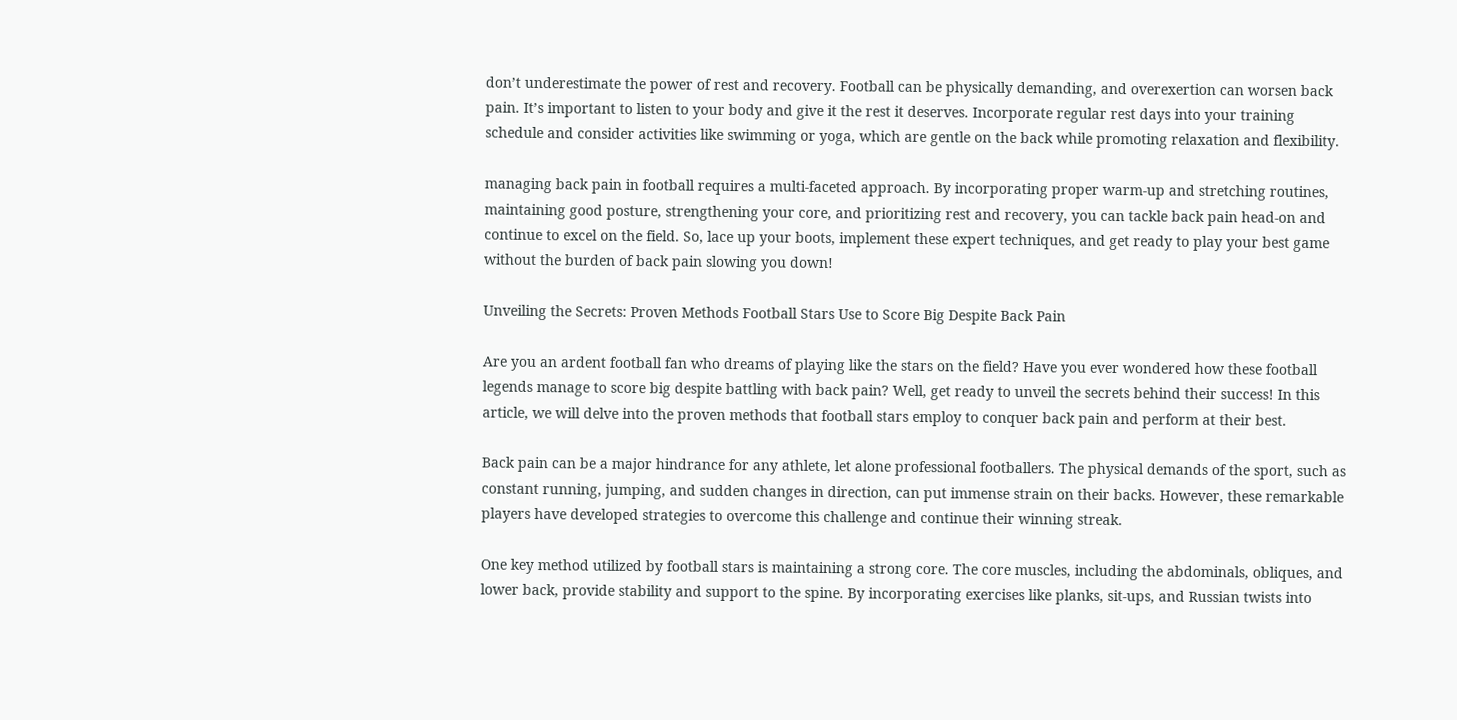don’t underestimate the power of rest and recovery. Football can be physically demanding, and overexertion can worsen back pain. It’s important to listen to your body and give it the rest it deserves. Incorporate regular rest days into your training schedule and consider activities like swimming or yoga, which are gentle on the back while promoting relaxation and flexibility.

managing back pain in football requires a multi-faceted approach. By incorporating proper warm-up and stretching routines, maintaining good posture, strengthening your core, and prioritizing rest and recovery, you can tackle back pain head-on and continue to excel on the field. So, lace up your boots, implement these expert techniques, and get ready to play your best game without the burden of back pain slowing you down!

Unveiling the Secrets: Proven Methods Football Stars Use to Score Big Despite Back Pain

Are you an ardent football fan who dreams of playing like the stars on the field? Have you ever wondered how these football legends manage to score big despite battling with back pain? Well, get ready to unveil the secrets behind their success! In this article, we will delve into the proven methods that football stars employ to conquer back pain and perform at their best.

Back pain can be a major hindrance for any athlete, let alone professional footballers. The physical demands of the sport, such as constant running, jumping, and sudden changes in direction, can put immense strain on their backs. However, these remarkable players have developed strategies to overcome this challenge and continue their winning streak.

One key method utilized by football stars is maintaining a strong core. The core muscles, including the abdominals, obliques, and lower back, provide stability and support to the spine. By incorporating exercises like planks, sit-ups, and Russian twists into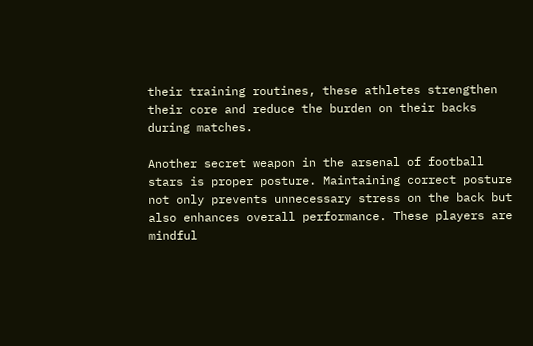their training routines, these athletes strengthen their core and reduce the burden on their backs during matches.

Another secret weapon in the arsenal of football stars is proper posture. Maintaining correct posture not only prevents unnecessary stress on the back but also enhances overall performance. These players are mindful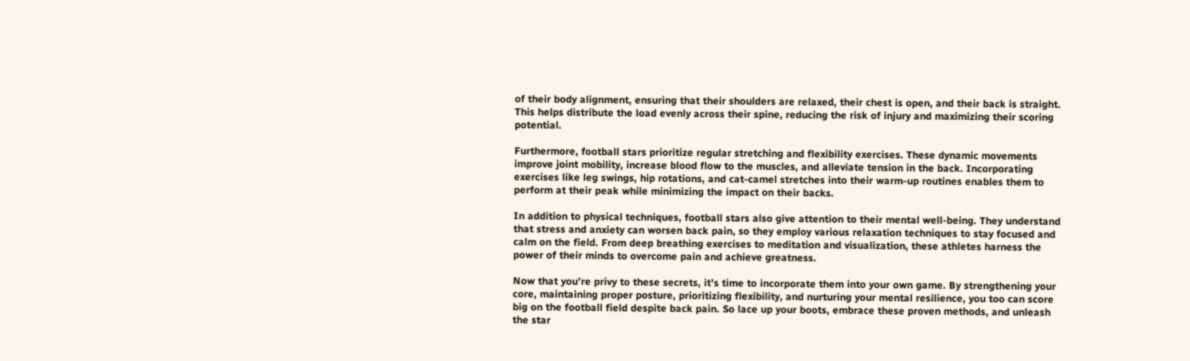of their body alignment, ensuring that their shoulders are relaxed, their chest is open, and their back is straight. This helps distribute the load evenly across their spine, reducing the risk of injury and maximizing their scoring potential.

Furthermore, football stars prioritize regular stretching and flexibility exercises. These dynamic movements improve joint mobility, increase blood flow to the muscles, and alleviate tension in the back. Incorporating exercises like leg swings, hip rotations, and cat-camel stretches into their warm-up routines enables them to perform at their peak while minimizing the impact on their backs.

In addition to physical techniques, football stars also give attention to their mental well-being. They understand that stress and anxiety can worsen back pain, so they employ various relaxation techniques to stay focused and calm on the field. From deep breathing exercises to meditation and visualization, these athletes harness the power of their minds to overcome pain and achieve greatness.

Now that you’re privy to these secrets, it’s time to incorporate them into your own game. By strengthening your core, maintaining proper posture, prioritizing flexibility, and nurturing your mental resilience, you too can score big on the football field despite back pain. So lace up your boots, embrace these proven methods, and unleash the star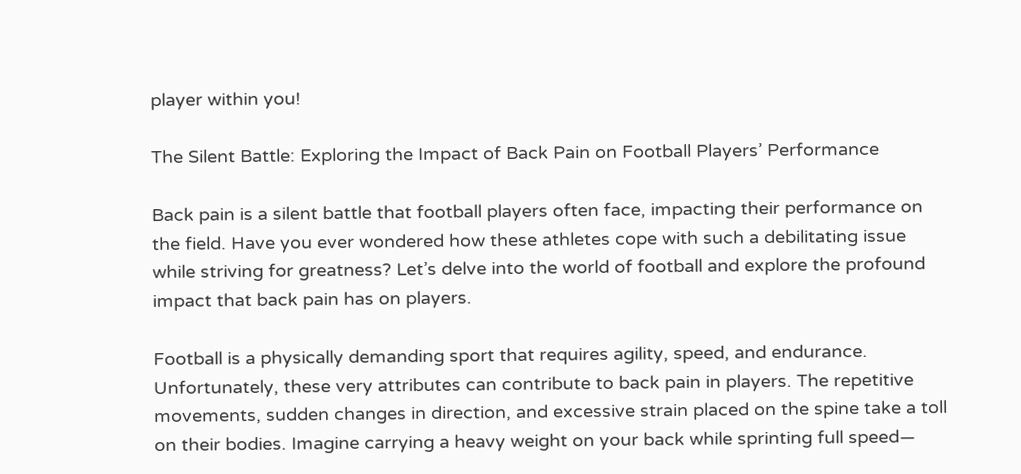player within you!

The Silent Battle: Exploring the Impact of Back Pain on Football Players’ Performance

Back pain is a silent battle that football players often face, impacting their performance on the field. Have you ever wondered how these athletes cope with such a debilitating issue while striving for greatness? Let’s delve into the world of football and explore the profound impact that back pain has on players.

Football is a physically demanding sport that requires agility, speed, and endurance. Unfortunately, these very attributes can contribute to back pain in players. The repetitive movements, sudden changes in direction, and excessive strain placed on the spine take a toll on their bodies. Imagine carrying a heavy weight on your back while sprinting full speed—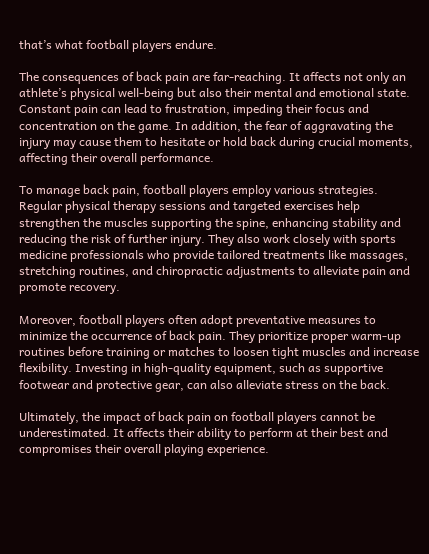that’s what football players endure.

The consequences of back pain are far-reaching. It affects not only an athlete’s physical well-being but also their mental and emotional state. Constant pain can lead to frustration, impeding their focus and concentration on the game. In addition, the fear of aggravating the injury may cause them to hesitate or hold back during crucial moments, affecting their overall performance.

To manage back pain, football players employ various strategies. Regular physical therapy sessions and targeted exercises help strengthen the muscles supporting the spine, enhancing stability and reducing the risk of further injury. They also work closely with sports medicine professionals who provide tailored treatments like massages, stretching routines, and chiropractic adjustments to alleviate pain and promote recovery.

Moreover, football players often adopt preventative measures to minimize the occurrence of back pain. They prioritize proper warm-up routines before training or matches to loosen tight muscles and increase flexibility. Investing in high-quality equipment, such as supportive footwear and protective gear, can also alleviate stress on the back.

Ultimately, the impact of back pain on football players cannot be underestimated. It affects their ability to perform at their best and compromises their overall playing experience.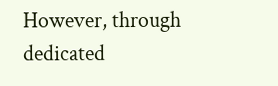However, through dedicated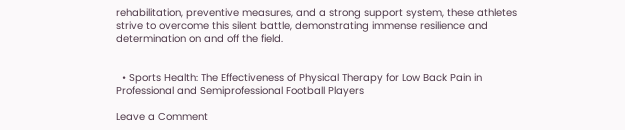rehabilitation, preventive measures, and a strong support system, these athletes strive to overcome this silent battle, demonstrating immense resilience and determination on and off the field.


  • Sports Health: The Effectiveness of Physical Therapy for Low Back Pain in Professional and Semiprofessional Football Players

Leave a Comment